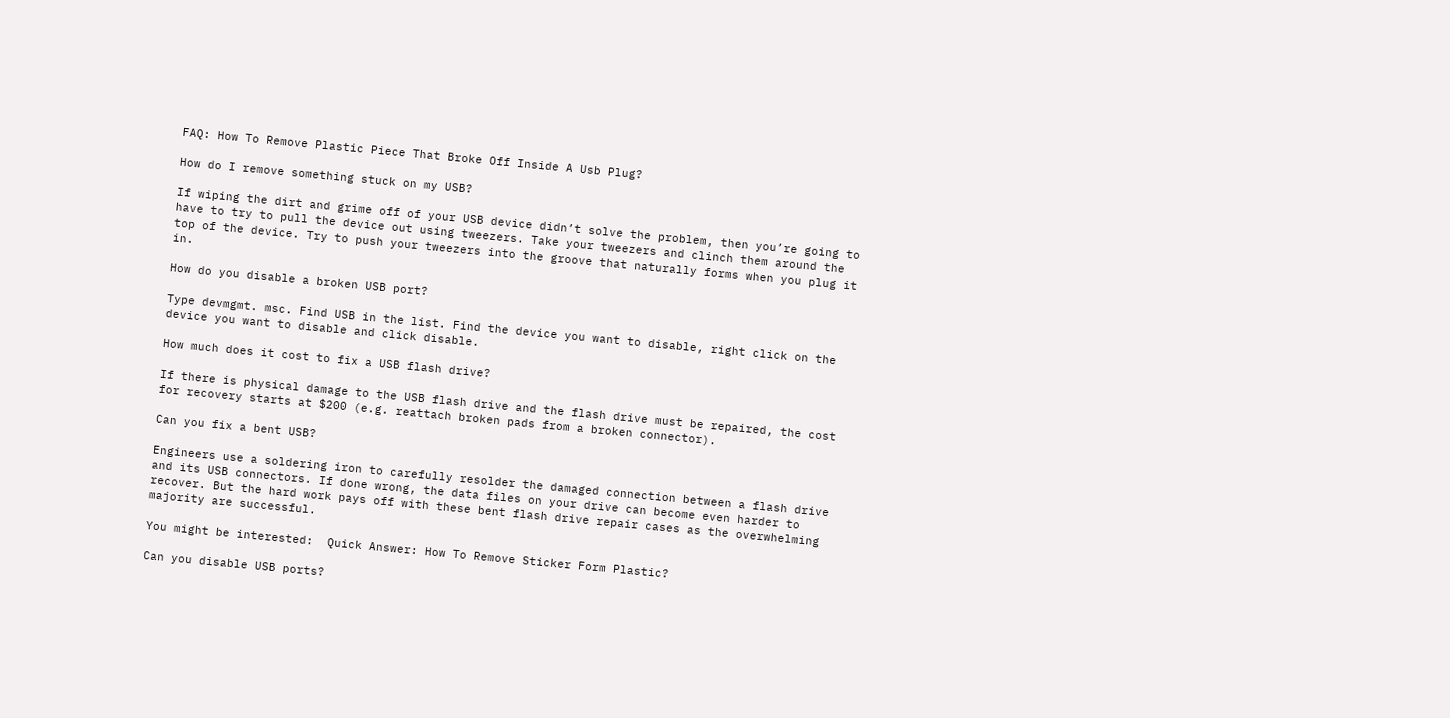FAQ: How To Remove Plastic Piece That Broke Off Inside A Usb Plug?

How do I remove something stuck on my USB?

If wiping the dirt and grime off of your USB device didn’t solve the problem, then you’re going to have to try to pull the device out using tweezers. Take your tweezers and clinch them around the top of the device. Try to push your tweezers into the groove that naturally forms when you plug it in.

How do you disable a broken USB port?

Type devmgmt. msc. Find USB in the list. Find the device you want to disable, right click on the device you want to disable and click disable.

How much does it cost to fix a USB flash drive?

If there is physical damage to the USB flash drive and the flash drive must be repaired, the cost for recovery starts at $200 (e.g. reattach broken pads from a broken connector).

Can you fix a bent USB?

Engineers use a soldering iron to carefully resolder the damaged connection between a flash drive and its USB connectors. If done wrong, the data files on your drive can become even harder to recover. But the hard work pays off with these bent flash drive repair cases as the overwhelming majority are successful.

You might be interested:  Quick Answer: How To Remove Sticker Form Plastic?

Can you disable USB ports?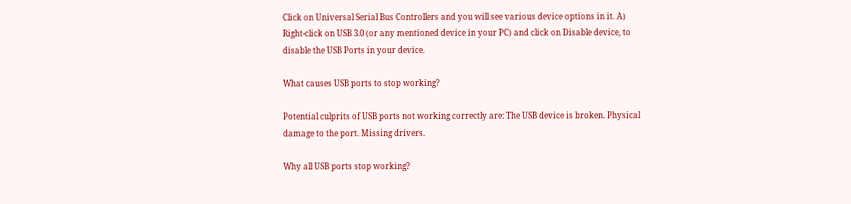Click on Universal Serial Bus Controllers and you will see various device options in it. A) Right-click on USB 3.0 (or any mentioned device in your PC) and click on Disable device, to disable the USB Ports in your device.

What causes USB ports to stop working?

Potential culprits of USB ports not working correctly are: The USB device is broken. Physical damage to the port. Missing drivers.

Why all USB ports stop working?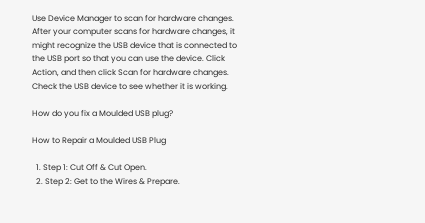Use Device Manager to scan for hardware changes. After your computer scans for hardware changes, it might recognize the USB device that is connected to the USB port so that you can use the device. Click Action, and then click Scan for hardware changes. Check the USB device to see whether it is working.

How do you fix a Moulded USB plug?

How to Repair a Moulded USB Plug

  1. Step 1: Cut Off & Cut Open.
  2. Step 2: Get to the Wires & Prepare.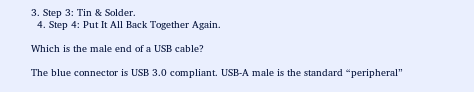3. Step 3: Tin & Solder.
  4. Step 4: Put It All Back Together Again.

Which is the male end of a USB cable?

The blue connector is USB 3.0 compliant. USB-A male is the standard “peripheral”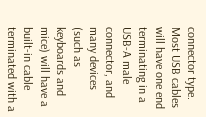connector type. Most USB cables will have one end terminating in a USB-A male connector, and many devices (such as keyboards and mice) will have a built-in cable terminated with a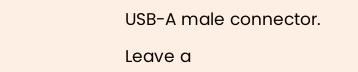USB-A male connector.

Leave a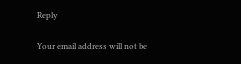Reply

Your email address will not be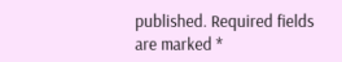published. Required fields are marked *